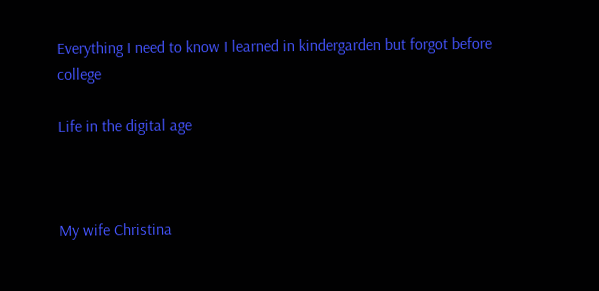Everything I need to know I learned in kindergarden but forgot before college

Life in the digital age



My wife Christina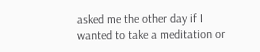asked me the other day if I wanted to take a meditation or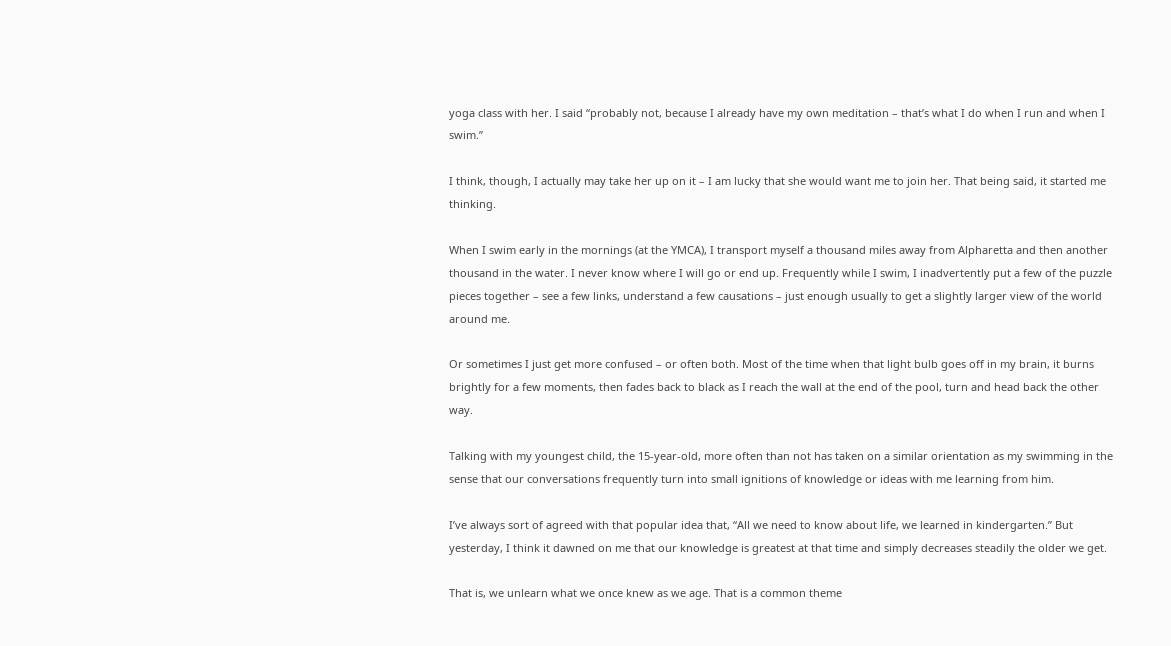yoga class with her. I said “probably not, because I already have my own meditation – that’s what I do when I run and when I swim.”

I think, though, I actually may take her up on it – I am lucky that she would want me to join her. That being said, it started me thinking.

When I swim early in the mornings (at the YMCA), I transport myself a thousand miles away from Alpharetta and then another thousand in the water. I never know where I will go or end up. Frequently while I swim, I inadvertently put a few of the puzzle pieces together – see a few links, understand a few causations – just enough usually to get a slightly larger view of the world around me.

Or sometimes I just get more confused – or often both. Most of the time when that light bulb goes off in my brain, it burns brightly for a few moments, then fades back to black as I reach the wall at the end of the pool, turn and head back the other way.

Talking with my youngest child, the 15-year-old, more often than not has taken on a similar orientation as my swimming in the sense that our conversations frequently turn into small ignitions of knowledge or ideas with me learning from him.

I’ve always sort of agreed with that popular idea that, “All we need to know about life, we learned in kindergarten.” But yesterday, I think it dawned on me that our knowledge is greatest at that time and simply decreases steadily the older we get.

That is, we unlearn what we once knew as we age. That is a common theme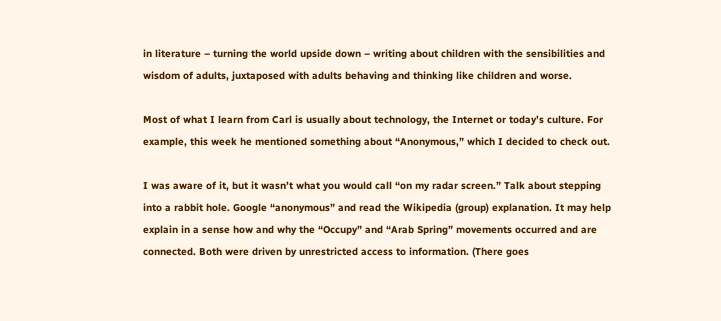in literature – turning the world upside down – writing about children with the sensibilities and wisdom of adults, juxtaposed with adults behaving and thinking like children and worse.

Most of what I learn from Carl is usually about technology, the Internet or today’s culture. For example, this week he mentioned something about “Anonymous,” which I decided to check out.

I was aware of it, but it wasn’t what you would call “on my radar screen.” Talk about stepping into a rabbit hole. Google “anonymous” and read the Wikipedia (group) explanation. It may help explain in a sense how and why the “Occupy” and “Arab Spring” movements occurred and are connected. Both were driven by unrestricted access to information. (There goes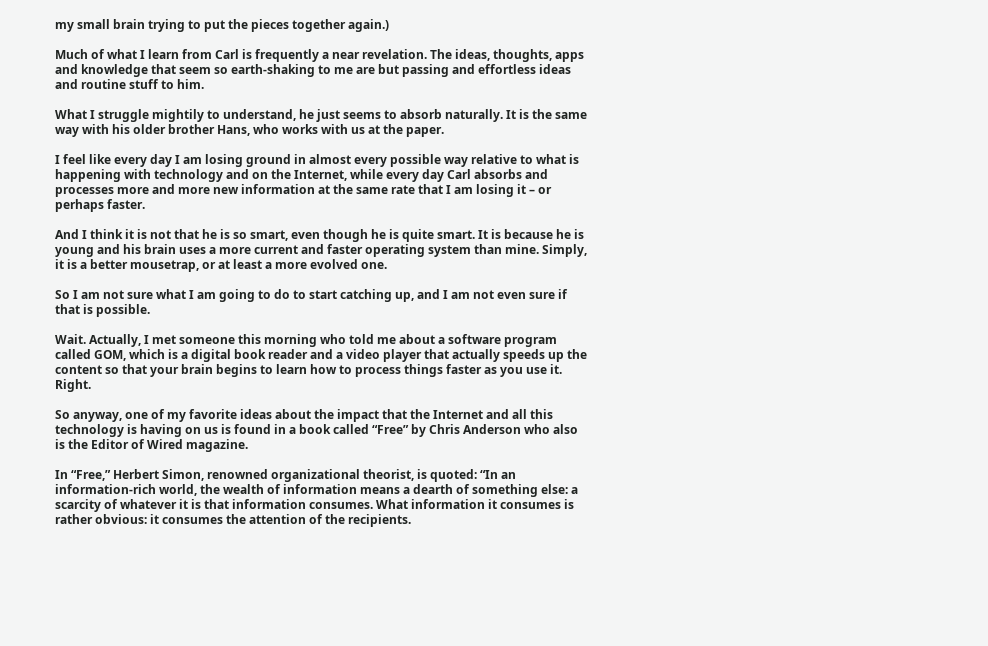my small brain trying to put the pieces together again.)

Much of what I learn from Carl is frequently a near revelation. The ideas, thoughts, apps and knowledge that seem so earth-shaking to me are but passing and effortless ideas and routine stuff to him.

What I struggle mightily to understand, he just seems to absorb naturally. It is the same way with his older brother Hans, who works with us at the paper.

I feel like every day I am losing ground in almost every possible way relative to what is happening with technology and on the Internet, while every day Carl absorbs and processes more and more new information at the same rate that I am losing it – or perhaps faster.

And I think it is not that he is so smart, even though he is quite smart. It is because he is young and his brain uses a more current and faster operating system than mine. Simply, it is a better mousetrap, or at least a more evolved one.

So I am not sure what I am going to do to start catching up, and I am not even sure if that is possible.

Wait. Actually, I met someone this morning who told me about a software program called GOM, which is a digital book reader and a video player that actually speeds up the content so that your brain begins to learn how to process things faster as you use it. Right.

So anyway, one of my favorite ideas about the impact that the Internet and all this technology is having on us is found in a book called “Free” by Chris Anderson who also is the Editor of Wired magazine.

In “Free,” Herbert Simon, renowned organizational theorist, is quoted: “In an information-rich world, the wealth of information means a dearth of something else: a scarcity of whatever it is that information consumes. What information it consumes is rather obvious: it consumes the attention of the recipients.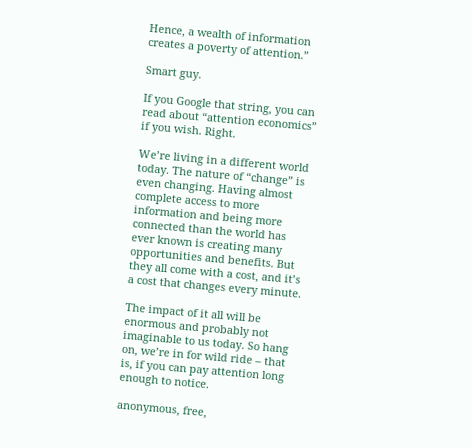Hence, a wealth of information creates a poverty of attention.”

Smart guy.

If you Google that string, you can read about “attention economics” if you wish. Right.

We’re living in a different world today. The nature of “change” is even changing. Having almost complete access to more information and being more connected than the world has ever known is creating many opportunities and benefits. But they all come with a cost, and it’s a cost that changes every minute.

The impact of it all will be enormous and probably not imaginable to us today. So hang on, we’re in for wild ride – that is, if you can pay attention long enough to notice.

anonymous, free,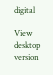digital

View desktop version